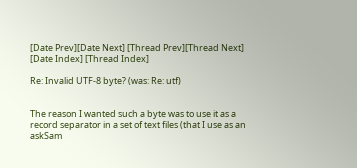[Date Prev][Date Next] [Thread Prev][Thread Next] [Date Index] [Thread Index]

Re: Invalid UTF-8 byte? (was: Re: utf)


The reason I wanted such a byte was to use it as a record separator in a set of text files (that I use as an askSam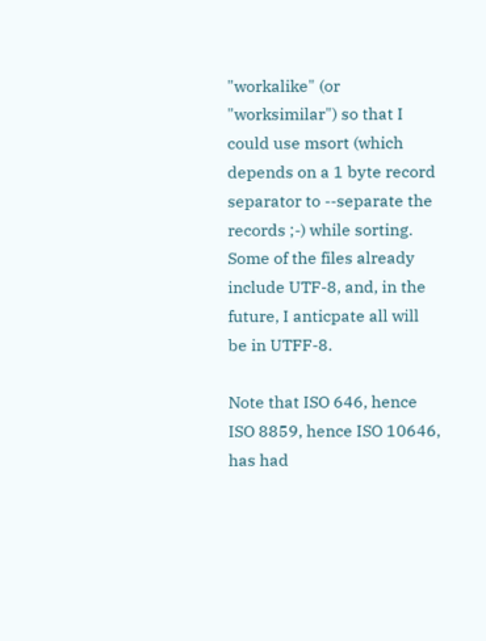"workalike" (or "worksimilar") so that I could use msort (which depends on a 1 byte record separator to --separate the records ;-) while sorting. Some of the files already include UTF-8, and, in the future, I anticpate all will be in UTFF-8.

Note that ISO 646, hence ISO 8859, hence ISO 10646, has had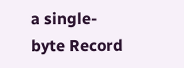a single-byte Record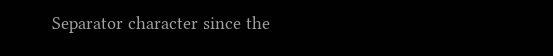Separator character since the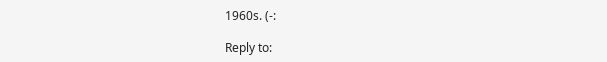1960s. (-:

Reply to: